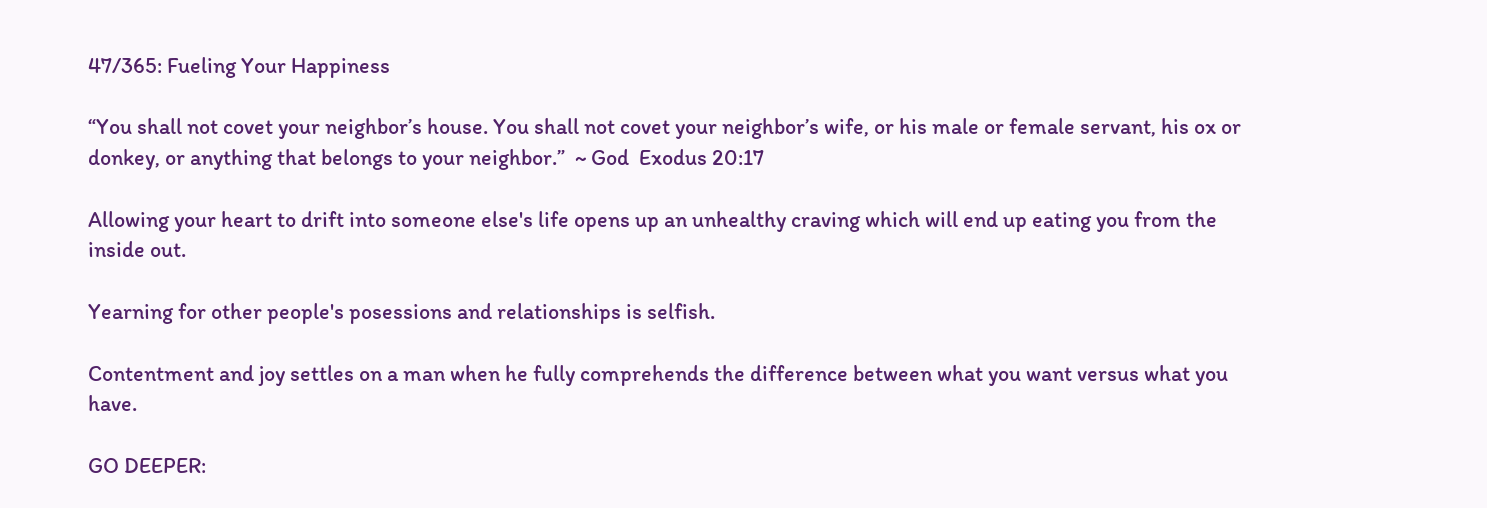47/365: Fueling Your Happiness

“You shall not covet your neighbor’s house. You shall not covet your neighbor’s wife, or his male or female servant, his ox or donkey, or anything that belongs to your neighbor.”  ~ God  Exodus 20:17

Allowing your heart to drift into someone else's life opens up an unhealthy craving which will end up eating you from the inside out.

Yearning for other people's posessions and relationships is selfish.

Contentment and joy settles on a man when he fully comprehends the difference between what you want versus what you have.

GO DEEPER: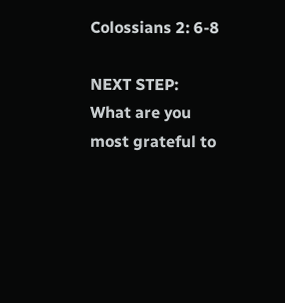Colossians 2: 6-8

NEXT STEP: What are you most grateful to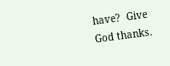have?  Give God thanks.